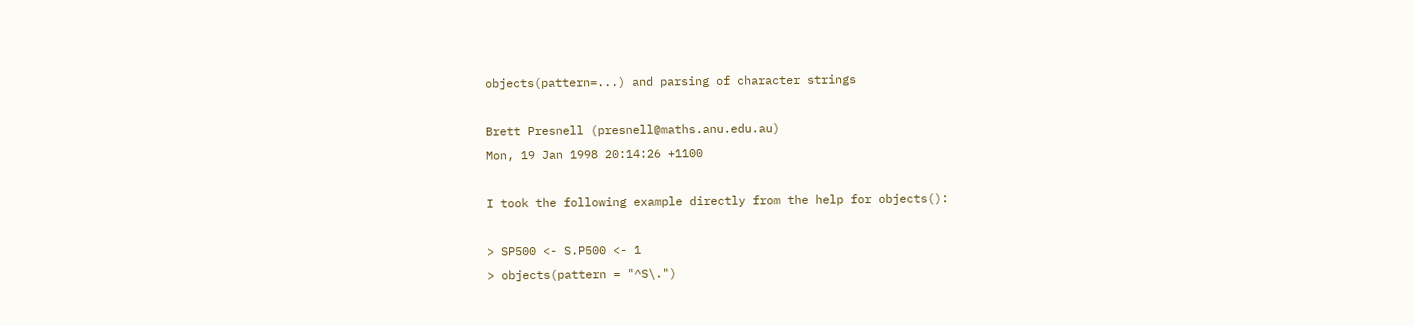objects(pattern=...) and parsing of character strings

Brett Presnell (presnell@maths.anu.edu.au)
Mon, 19 Jan 1998 20:14:26 +1100

I took the following example directly from the help for objects():

> SP500 <- S.P500 <- 1
> objects(pattern = "^S\.")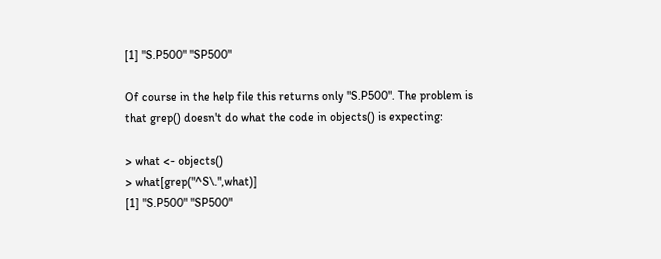[1] "S.P500" "SP500"

Of course in the help file this returns only "S.P500". The problem is
that grep() doesn't do what the code in objects() is expecting:

> what <- objects()
> what[grep("^S\.",what)]
[1] "S.P500" "SP500"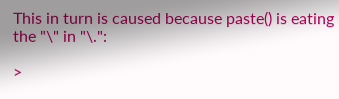This in turn is caused because paste() is eating the "\" in "\.":

>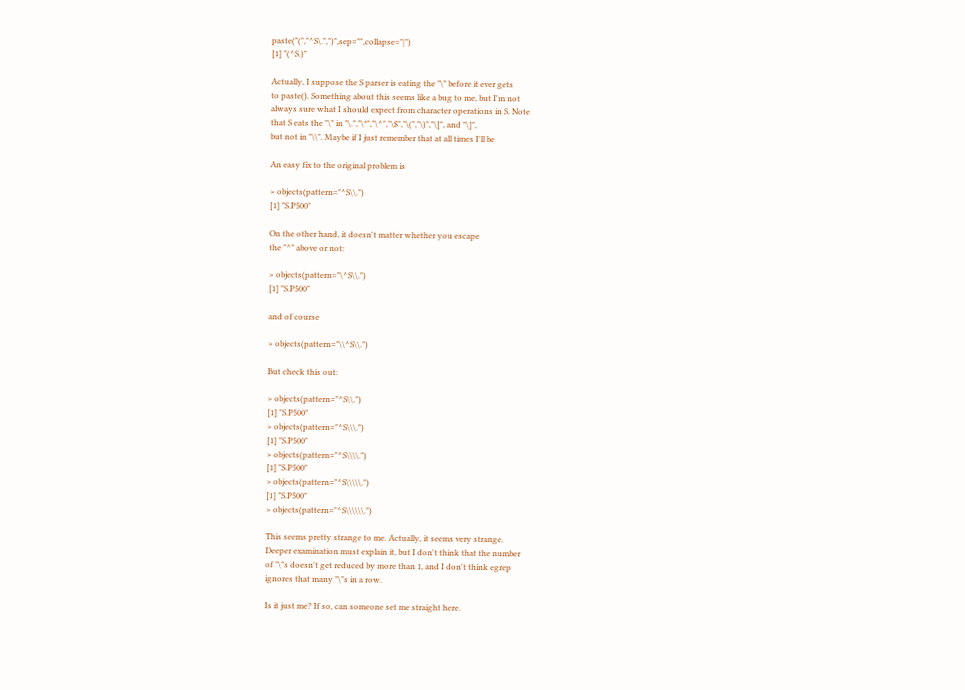paste("(","^S\.",")",sep="",collapse="|")
[1] "(^S.)"

Actually, I suppose the S parser is eating the "\" before it ever gets
to paste(). Something about this seems like a bug to me, but I'm not
always sure what I should expect from character operations in S. Note
that S eats the "\" in "\.","\*","\^","\$","\(","\)","\[", and "\]",
but not in "\\". Maybe if I just remember that at all times I'll be

An easy fix to the original problem is

> objects(pattern="^S\\.")
[1] "S.P500"

On the other hand, it doesn't matter whether you escape
the "^" above or not:

> objects(pattern="\^S\\.")
[1] "S.P500"

and of course

> objects(pattern="\\^S\\.")

But check this out:

> objects(pattern="^S\\.")
[1] "S.P500"
> objects(pattern="^S\\\.")
[1] "S.P500"
> objects(pattern="^S\\\\.")
[1] "S.P500"
> objects(pattern="^S\\\\\.")
[1] "S.P500"
> objects(pattern="^S\\\\\\.")

This seems pretty strange to me. Actually, it seems very strange.
Deeper examination must explain it, but I don't think that the number
of "\"s doesn't get reduced by more than 1, and I don't think egrep
ignores that many "\"s in a row.

Is it just me? If so, can someone set me straight here.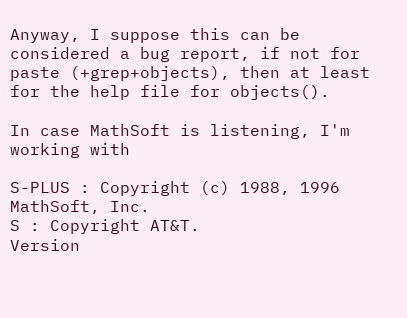Anyway, I suppose this can be considered a bug report, if not for
paste (+grep+objects), then at least for the help file for objects().

In case MathSoft is listening, I'm working with

S-PLUS : Copyright (c) 1988, 1996 MathSoft, Inc.
S : Copyright AT&T.
Version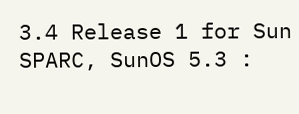3.4 Release 1 for Sun SPARC, SunOS 5.3 :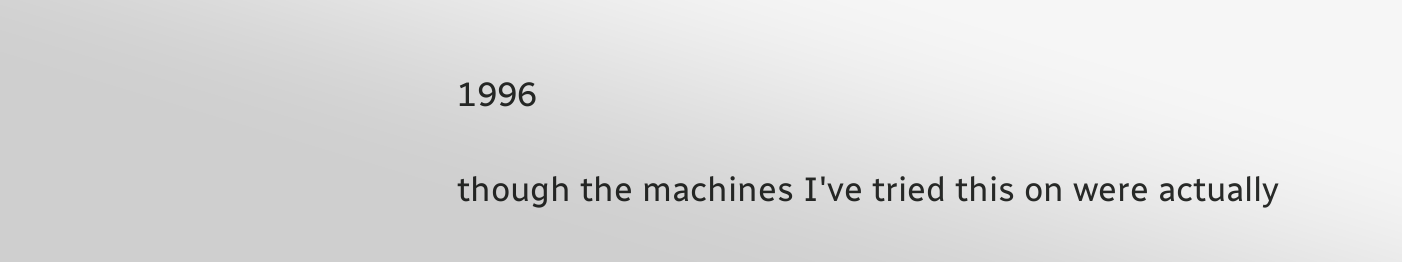1996

though the machines I've tried this on were actually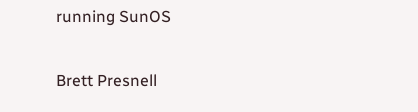running SunOS

Brett Presnell